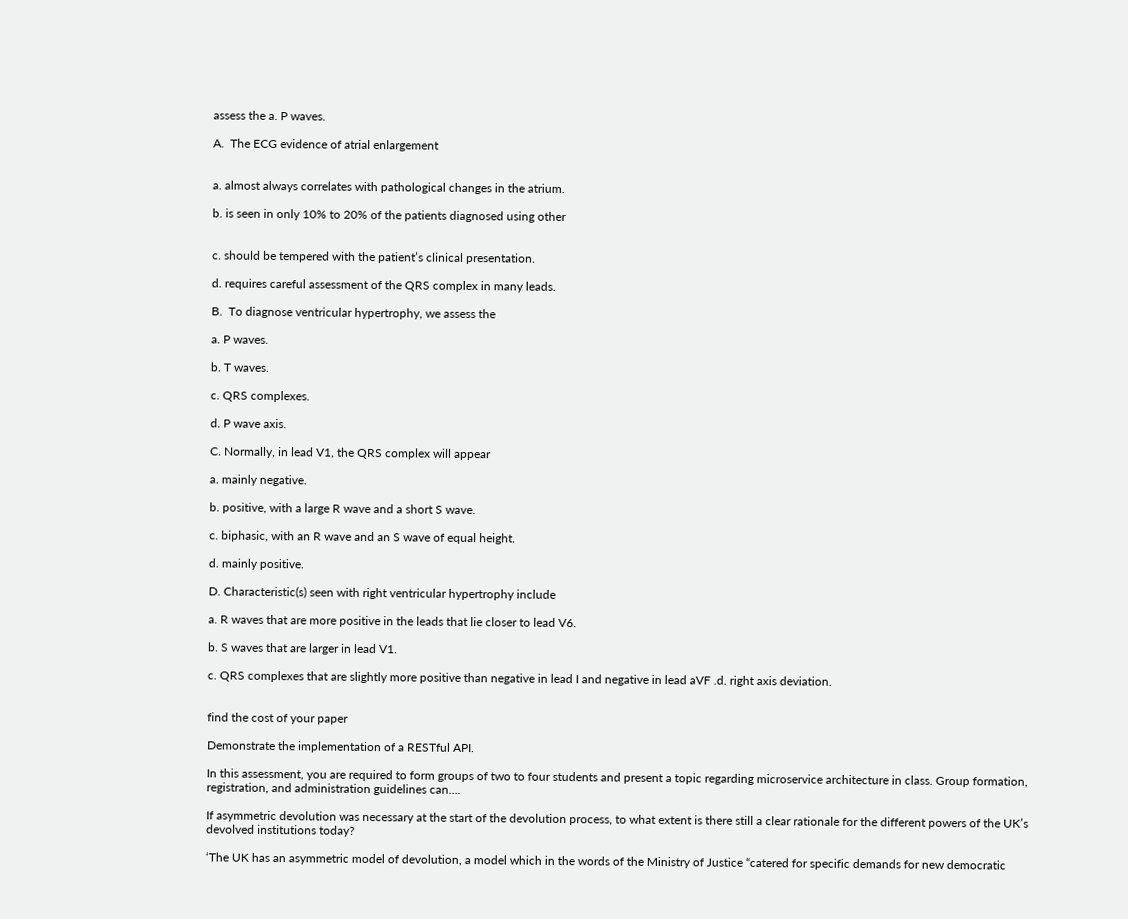assess the a. P waves.

A.  The ECG evidence of atrial enlargement


a. almost always correlates with pathological changes in the atrium.

b. is seen in only 10% to 20% of the patients diagnosed using other


c. should be tempered with the patient’s clinical presentation.

d. requires careful assessment of the QRS complex in many leads.

B.  To diagnose ventricular hypertrophy, we assess the

a. P waves.

b. T waves.

c. QRS complexes.

d. P wave axis.

C. Normally, in lead V1, the QRS complex will appear

a. mainly negative.

b. positive, with a large R wave and a short S wave.

c. biphasic, with an R wave and an S wave of equal height.

d. mainly positive.

D. Characteristic(s) seen with right ventricular hypertrophy include

a. R waves that are more positive in the leads that lie closer to lead V6.

b. S waves that are larger in lead V1.

c. QRS complexes that are slightly more positive than negative in lead I and negative in lead aVF .d. right axis deviation.


find the cost of your paper

Demonstrate the implementation of a RESTful API.

In this assessment, you are required to form groups of two to four students and present a topic regarding microservice architecture in class. Group formation, registration, and administration guidelines can….

If asymmetric devolution was necessary at the start of the devolution process, to what extent is there still a clear rationale for the different powers of the UK’s devolved institutions today?

‘The UK has an asymmetric model of devolution, a model which in the words of the Ministry of Justice “catered for specific demands for new democratic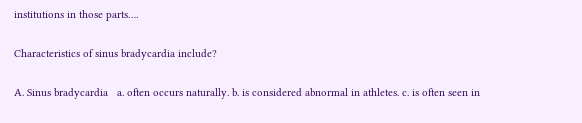institutions in those parts….

Characteristics of sinus bradycardia include?

A. Sinus bradycardia   a. often occurs naturally. b. is considered abnormal in athletes. c. is often seen in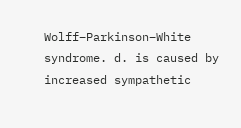Wolff–Parkinson–White syndrome. d. is caused by increased sympathetic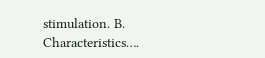stimulation. B.  Characteristics….